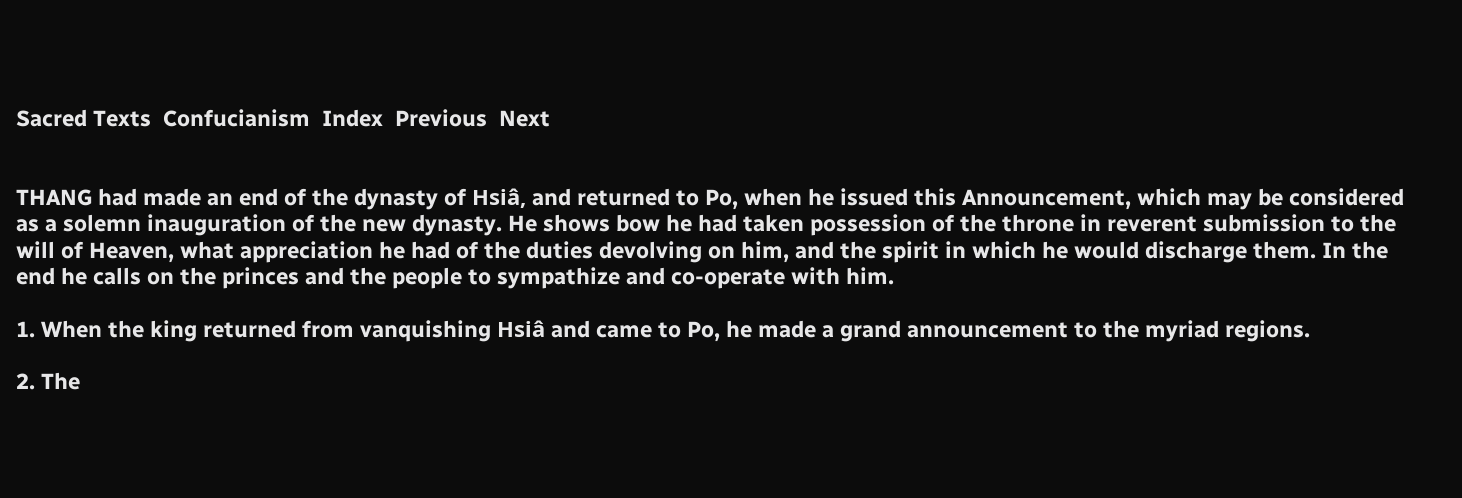Sacred Texts  Confucianism  Index  Previous  Next


THANG had made an end of the dynasty of Hsiâ, and returned to Po, when he issued this Announcement, which may be considered as a solemn inauguration of the new dynasty. He shows bow he had taken possession of the throne in reverent submission to the will of Heaven, what appreciation he had of the duties devolving on him, and the spirit in which he would discharge them. In the end he calls on the princes and the people to sympathize and co-operate with him.

1. When the king returned from vanquishing Hsiâ and came to Po, he made a grand announcement to the myriad regions.

2. The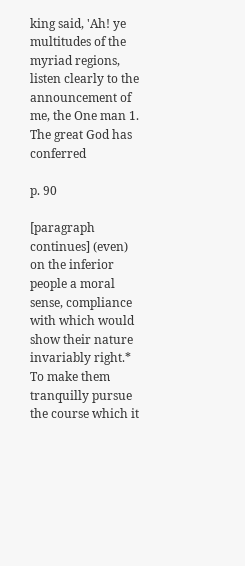king said, 'Ah! ye multitudes of the myriad regions, listen clearly to the announcement of me, the One man 1. The great God has conferred

p. 90

[paragraph continues] (even) on the inferior people a moral sense, compliance with which would show their nature invariably right.* To make them tranquilly pursue the course which it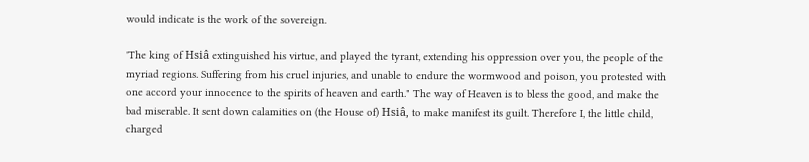would indicate is the work of the sovereign.

'The king of Hsiâ extinguished his virtue, and played the tyrant, extending his oppression over you, the people of the myriad regions. Suffering from his cruel injuries, and unable to endure the wormwood and poison, you protested with one accord your innocence to the spirits of heaven and earth." The way of Heaven is to bless the good, and make the bad miserable. It sent down calamities on (the House of) Hsiâ, to make manifest its guilt. Therefore I, the little child, charged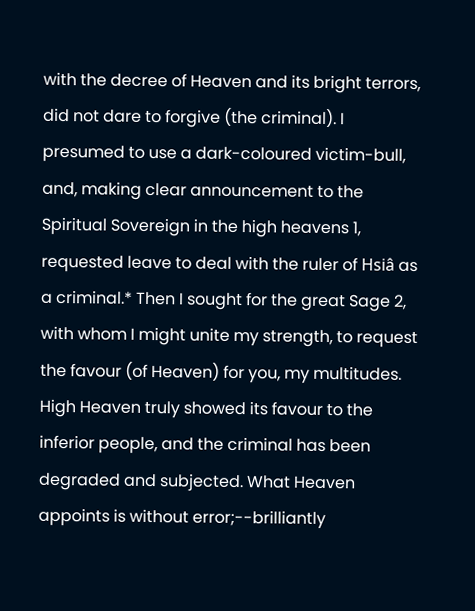with the decree of Heaven and its bright terrors, did not dare to forgive (the criminal). I presumed to use a dark-coloured victim-bull, and, making clear announcement to the Spiritual Sovereign in the high heavens 1, requested leave to deal with the ruler of Hsiâ as a criminal.* Then I sought for the great Sage 2, with whom I might unite my strength, to request the favour (of Heaven) for you, my multitudes. High Heaven truly showed its favour to the inferior people, and the criminal has been degraded and subjected. What Heaven appoints is without error;--brilliantly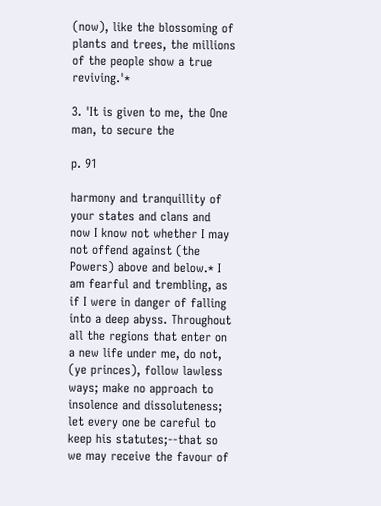(now), like the blossoming of plants and trees, the millions of the people show a true reviving.'*

3. 'It is given to me, the One man, to secure the

p. 91

harmony and tranquillity of your states and clans and now I know not whether I may not offend against (the Powers) above and below.* I am fearful and trembling, as if I were in danger of falling into a deep abyss. Throughout all the regions that enter on a new life under me, do not, (ye princes), follow lawless ways; make no approach to insolence and dissoluteness; let every one be careful to keep his statutes;--that so we may receive the favour of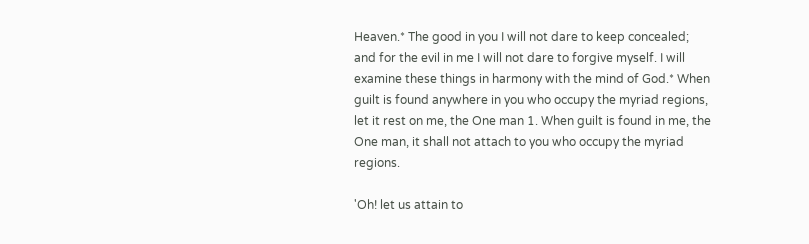Heaven.* The good in you I will not dare to keep concealed; and for the evil in me I will not dare to forgive myself. I will examine these things in harmony with the mind of God.* When guilt is found anywhere in you who occupy the myriad regions, let it rest on me, the One man 1. When guilt is found in me, the One man, it shall not attach to you who occupy the myriad regions.

'Oh! let us attain to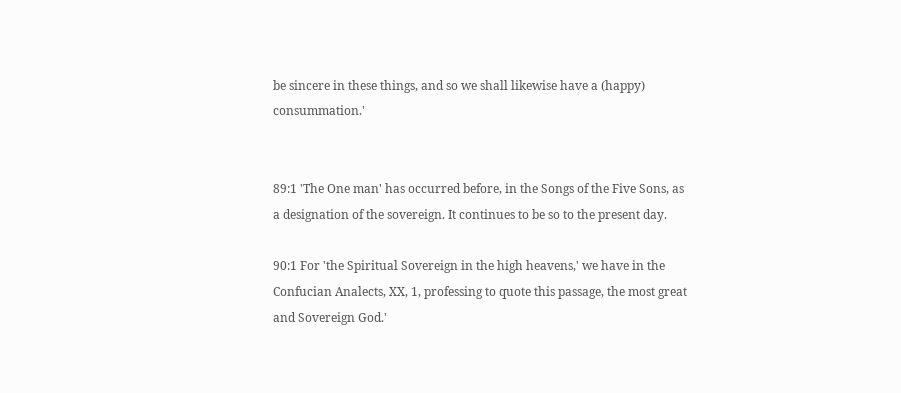be sincere in these things, and so we shall likewise have a (happy) consummation.'


89:1 'The One man' has occurred before, in the Songs of the Five Sons, as a designation of the sovereign. It continues to be so to the present day.

90:1 For 'the Spiritual Sovereign in the high heavens,' we have in the Confucian Analects, XX, 1, professing to quote this passage, the most great and Sovereign God.'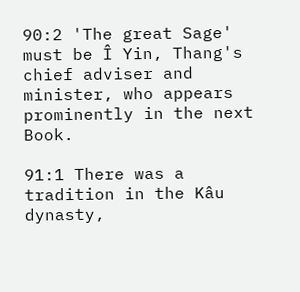90:2 'The great Sage' must be Î Yin, Thang's chief adviser and minister, who appears prominently in the next Book.

91:1 There was a tradition in the Kâu dynasty,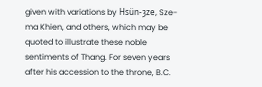given with variations by Hsün-ȝze, Sze-ma Khien, and others, which may be quoted to illustrate these noble sentiments of Thang. For seven years after his accession to the throne, B.C.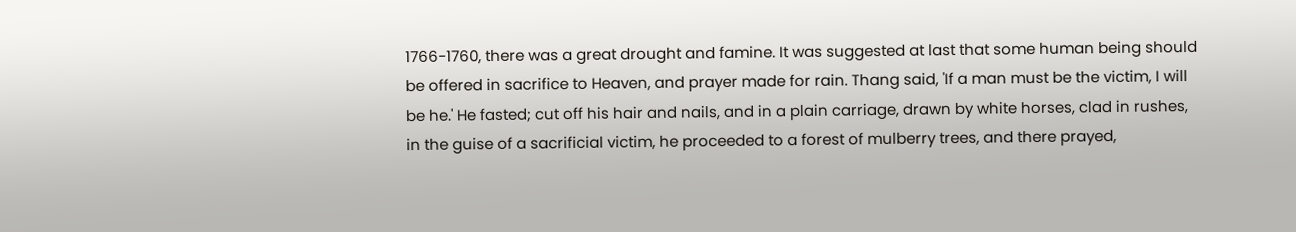1766-1760, there was a great drought and famine. It was suggested at last that some human being should be offered in sacrifice to Heaven, and prayer made for rain. Thang said, 'If a man must be the victim, I will be he.' He fasted; cut off his hair and nails, and in a plain carriage, drawn by white horses, clad in rushes, in the guise of a sacrificial victim, he proceeded to a forest of mulberry trees, and there prayed,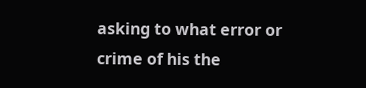asking to what error or crime of his the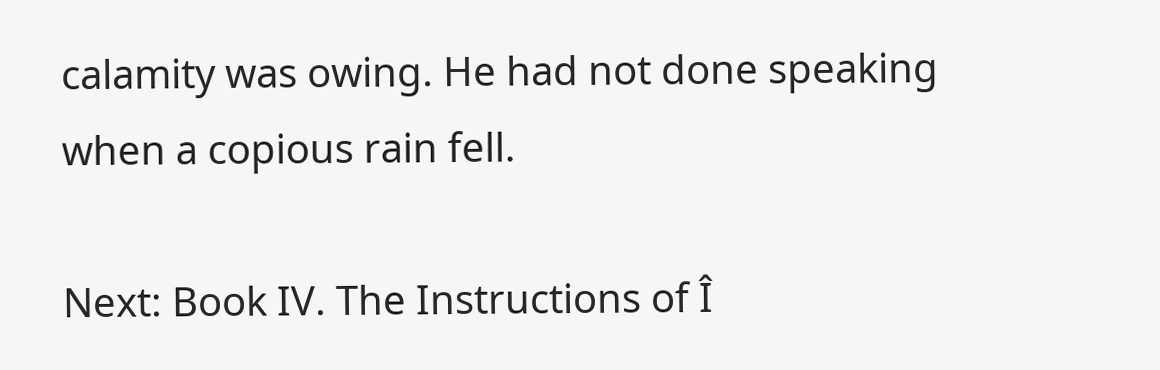calamity was owing. He had not done speaking when a copious rain fell.

Next: Book IV. The Instructions of Î